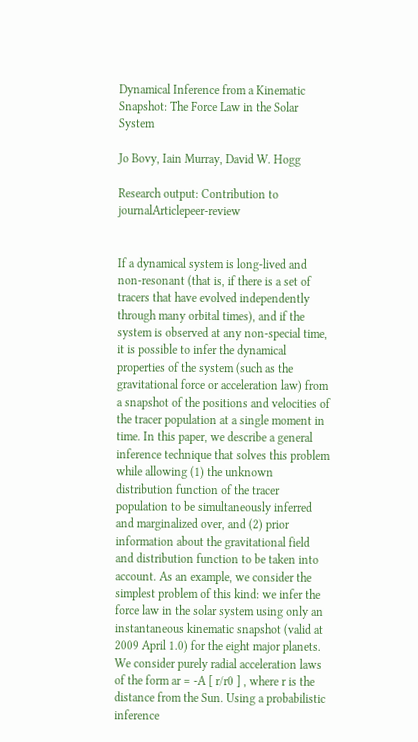Dynamical Inference from a Kinematic Snapshot: The Force Law in the Solar System

Jo Bovy, Iain Murray, David W. Hogg

Research output: Contribution to journalArticlepeer-review


If a dynamical system is long-lived and non-resonant (that is, if there is a set of tracers that have evolved independently through many orbital times), and if the system is observed at any non-special time, it is possible to infer the dynamical properties of the system (such as the gravitational force or acceleration law) from a snapshot of the positions and velocities of the tracer population at a single moment in time. In this paper, we describe a general inference technique that solves this problem while allowing (1) the unknown distribution function of the tracer population to be simultaneously inferred and marginalized over, and (2) prior information about the gravitational field and distribution function to be taken into account. As an example, we consider the simplest problem of this kind: we infer the force law in the solar system using only an instantaneous kinematic snapshot (valid at 2009 April 1.0) for the eight major planets. We consider purely radial acceleration laws of the form ar = -A [ r/r0 ] , where r is the distance from the Sun. Using a probabilistic inference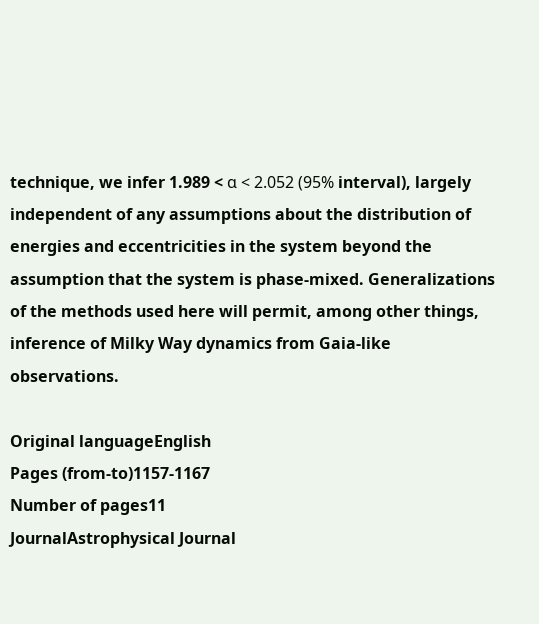technique, we infer 1.989 < α < 2.052 (95% interval), largely independent of any assumptions about the distribution of energies and eccentricities in the system beyond the assumption that the system is phase-mixed. Generalizations of the methods used here will permit, among other things, inference of Milky Way dynamics from Gaia-like observations.

Original languageEnglish
Pages (from-to)1157-1167
Number of pages11
JournalAstrophysical Journal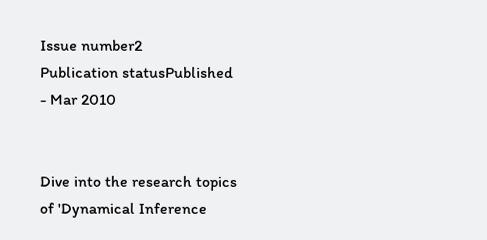Issue number2
Publication statusPublished - Mar 2010


Dive into the research topics of 'Dynamical Inference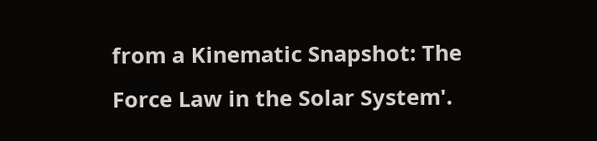from a Kinematic Snapshot: The Force Law in the Solar System'.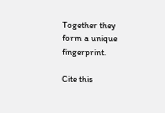Together they form a unique fingerprint.

Cite this